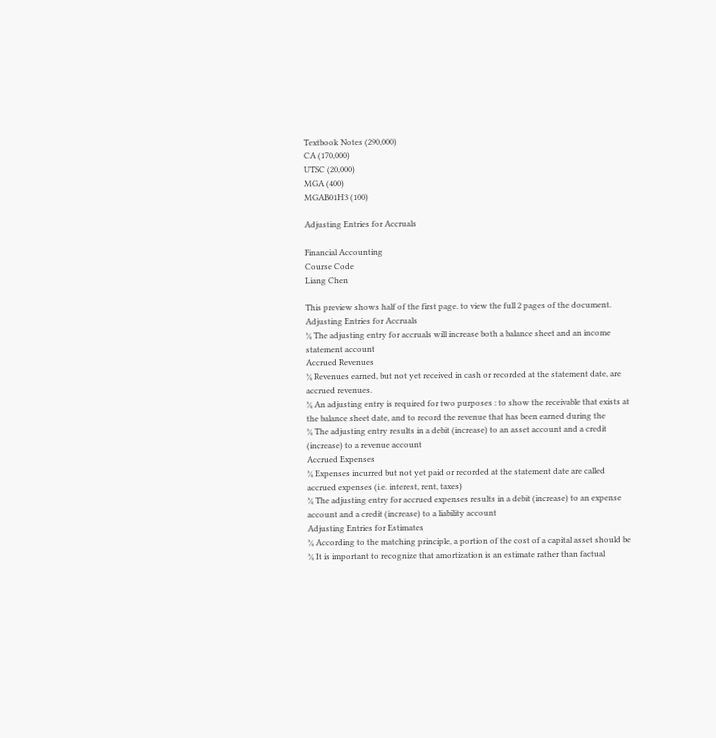Textbook Notes (290,000)
CA (170,000)
UTSC (20,000)
MGA (400)
MGAB01H3 (100)

Adjusting Entries for Accruals

Financial Accounting
Course Code
Liang Chen

This preview shows half of the first page. to view the full 2 pages of the document.
Adjusting Entries for Accruals
¾ The adjusting entry for accruals will increase both a balance sheet and an income
statement account
Accrued Revenues
¾ Revenues earned, but not yet received in cash or recorded at the statement date, are
accrued revenues.
¾ An adjusting entry is required for two purposes : to show the receivable that exists at
the balance sheet date, and to record the revenue that has been earned during the
¾ The adjusting entry results in a debit (increase) to an asset account and a credit
(increase) to a revenue account
Accrued Expenses
¾ Expenses incurred but not yet paid or recorded at the statement date are called
accrued expenses (i.e. interest, rent, taxes)
¾ The adjusting entry for accrued expenses results in a debit (increase) to an expense
account and a credit (increase) to a liability account
Adjusting Entries for Estimates
¾ According to the matching principle, a portion of the cost of a capital asset should be
¾ It is important to recognize that amortization is an estimate rather than factual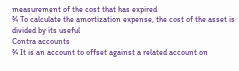measurement of the cost that has expired
¾ To calculate the amortization expense, the cost of the asset is divided by its useful
Contra accounts
¾ It is an account to offset against a related account on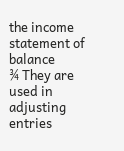the income statement of balance
¾ They are used in adjusting entries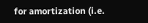for amortization (i.e.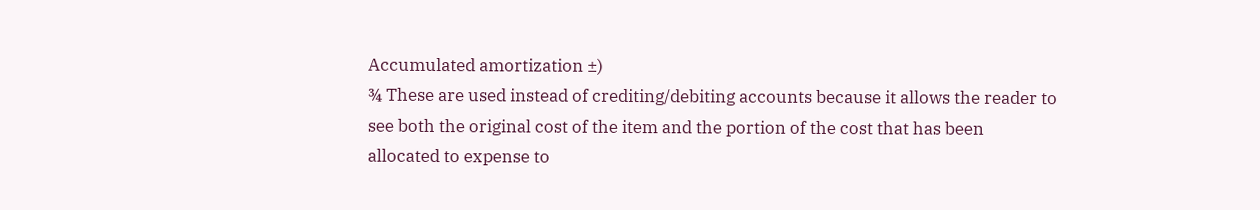Accumulated amortization ±)
¾ These are used instead of crediting/debiting accounts because it allows the reader to
see both the original cost of the item and the portion of the cost that has been
allocated to expense to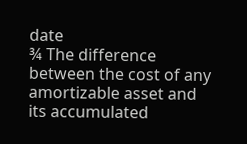date
¾ The difference between the cost of any amortizable asset and its accumulated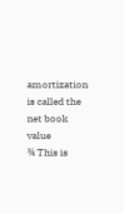amortization is called the net book value
¾ This is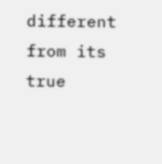different from its true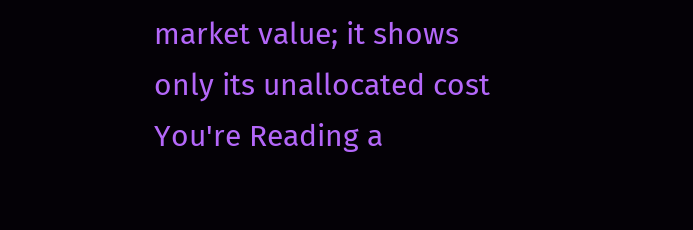market value; it shows only its unallocated cost
You're Reading a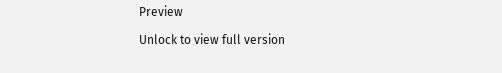Preview

Unlock to view full version